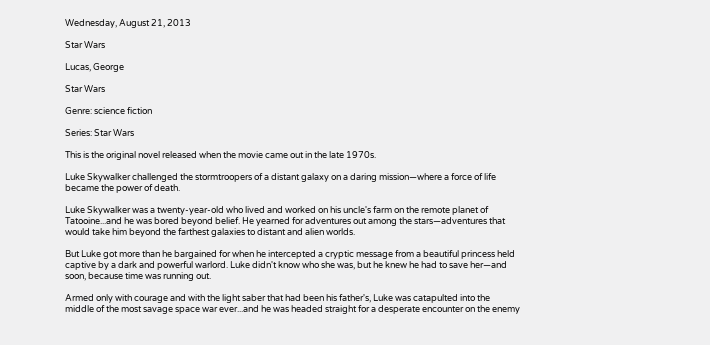Wednesday, August 21, 2013

Star Wars

Lucas, George

Star Wars

Genre: science fiction

Series: Star Wars

This is the original novel released when the movie came out in the late 1970s.

Luke Skywalker challenged the stormtroopers of a distant galaxy on a daring mission—where a force of life became the power of death.

Luke Skywalker was a twenty-year-old who lived and worked on his uncle's farm on the remote planet of Tatooine...and he was bored beyond belief. He yearned for adventures out among the stars—adventures that would take him beyond the farthest galaxies to distant and alien worlds.

But Luke got more than he bargained for when he intercepted a cryptic message from a beautiful princess held captive by a dark and powerful warlord. Luke didn't know who she was, but he knew he had to save her—and soon, because time was running out.

Armed only with courage and with the light saber that had been his father's, Luke was catapulted into the middle of the most savage space war ever...and he was headed straight for a desperate encounter on the enemy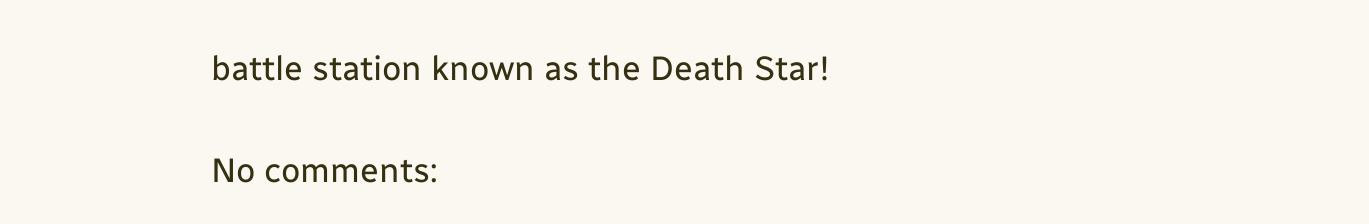battle station known as the Death Star!

No comments: